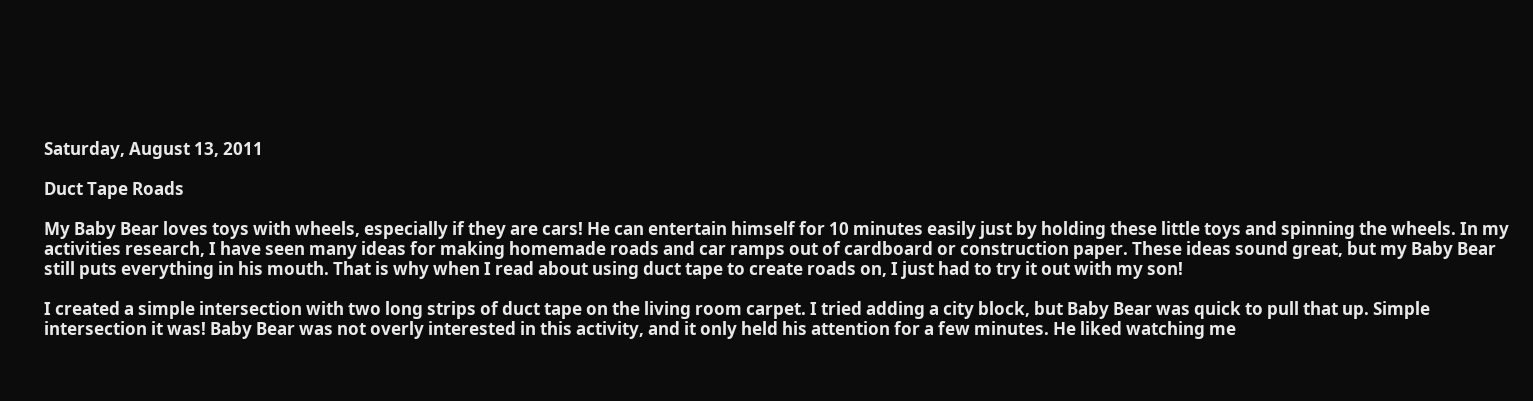Saturday, August 13, 2011

Duct Tape Roads

My Baby Bear loves toys with wheels, especially if they are cars! He can entertain himself for 10 minutes easily just by holding these little toys and spinning the wheels. In my activities research, I have seen many ideas for making homemade roads and car ramps out of cardboard or construction paper. These ideas sound great, but my Baby Bear still puts everything in his mouth. That is why when I read about using duct tape to create roads on, I just had to try it out with my son!

I created a simple intersection with two long strips of duct tape on the living room carpet. I tried adding a city block, but Baby Bear was quick to pull that up. Simple intersection it was! Baby Bear was not overly interested in this activity, and it only held his attention for a few minutes. He liked watching me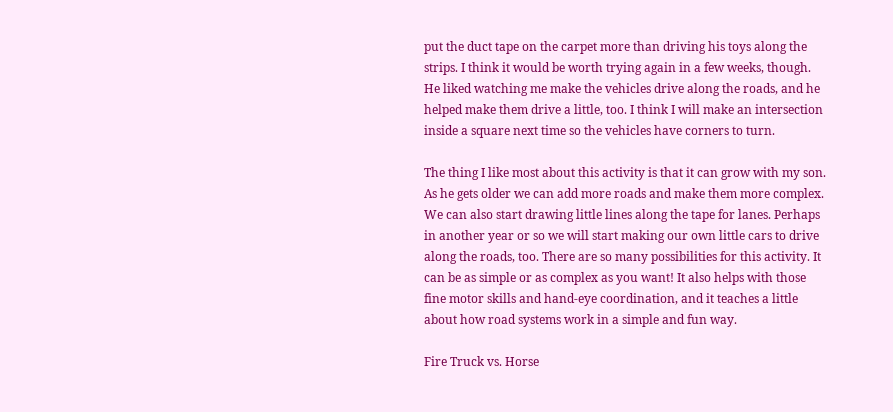put the duct tape on the carpet more than driving his toys along the strips. I think it would be worth trying again in a few weeks, though. He liked watching me make the vehicles drive along the roads, and he helped make them drive a little, too. I think I will make an intersection inside a square next time so the vehicles have corners to turn.

The thing I like most about this activity is that it can grow with my son. As he gets older we can add more roads and make them more complex. We can also start drawing little lines along the tape for lanes. Perhaps in another year or so we will start making our own little cars to drive along the roads, too. There are so many possibilities for this activity. It can be as simple or as complex as you want! It also helps with those fine motor skills and hand-eye coordination, and it teaches a little about how road systems work in a simple and fun way.

Fire Truck vs. Horse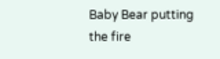Baby Bear putting the fire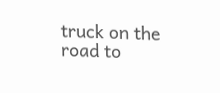truck on the road to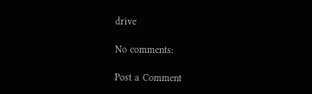drive

No comments:

Post a Comment